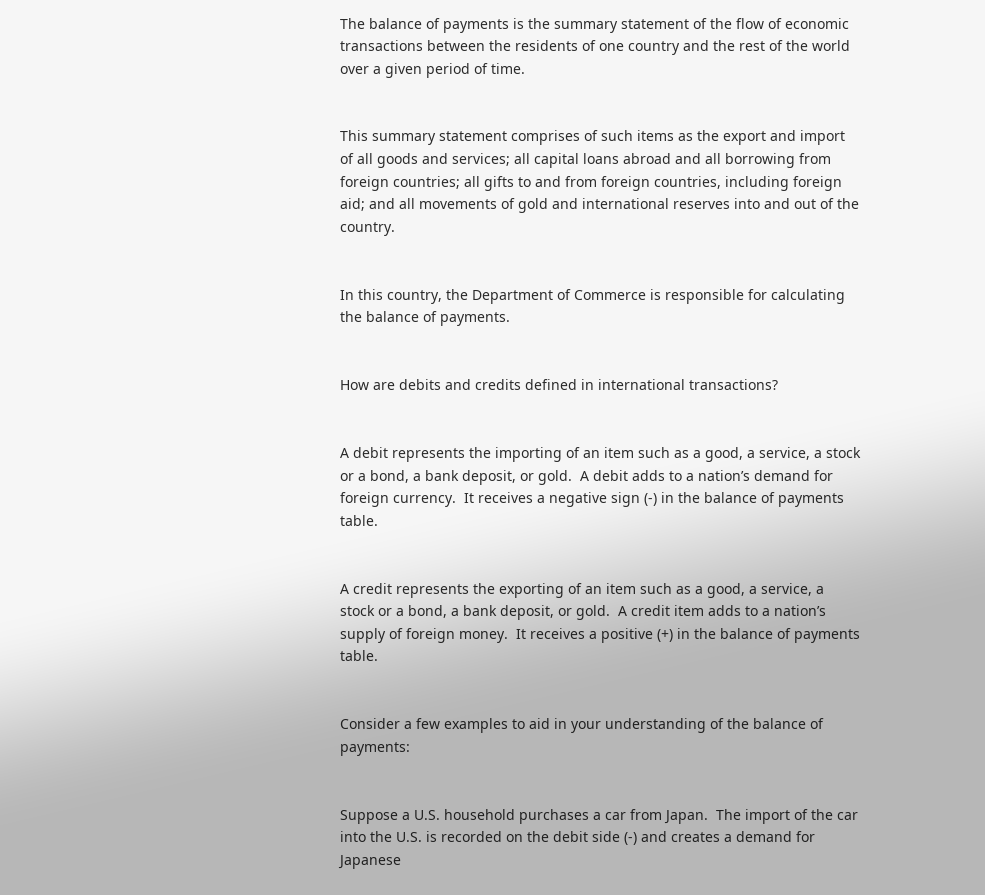The balance of payments is the summary statement of the flow of economic transactions between the residents of one country and the rest of the world over a given period of time.


This summary statement comprises of such items as the export and import of all goods and services; all capital loans abroad and all borrowing from foreign countries; all gifts to and from foreign countries, including foreign aid; and all movements of gold and international reserves into and out of the country.


In this country, the Department of Commerce is responsible for calculating the balance of payments.


How are debits and credits defined in international transactions?


A debit represents the importing of an item such as a good, a service, a stock or a bond, a bank deposit, or gold.  A debit adds to a nation’s demand for foreign currency.  It receives a negative sign (-) in the balance of payments table.


A credit represents the exporting of an item such as a good, a service, a stock or a bond, a bank deposit, or gold.  A credit item adds to a nation’s supply of foreign money.  It receives a positive (+) in the balance of payments table.


Consider a few examples to aid in your understanding of the balance of payments:


Suppose a U.S. household purchases a car from Japan.  The import of the car into the U.S. is recorded on the debit side (-) and creates a demand for Japanese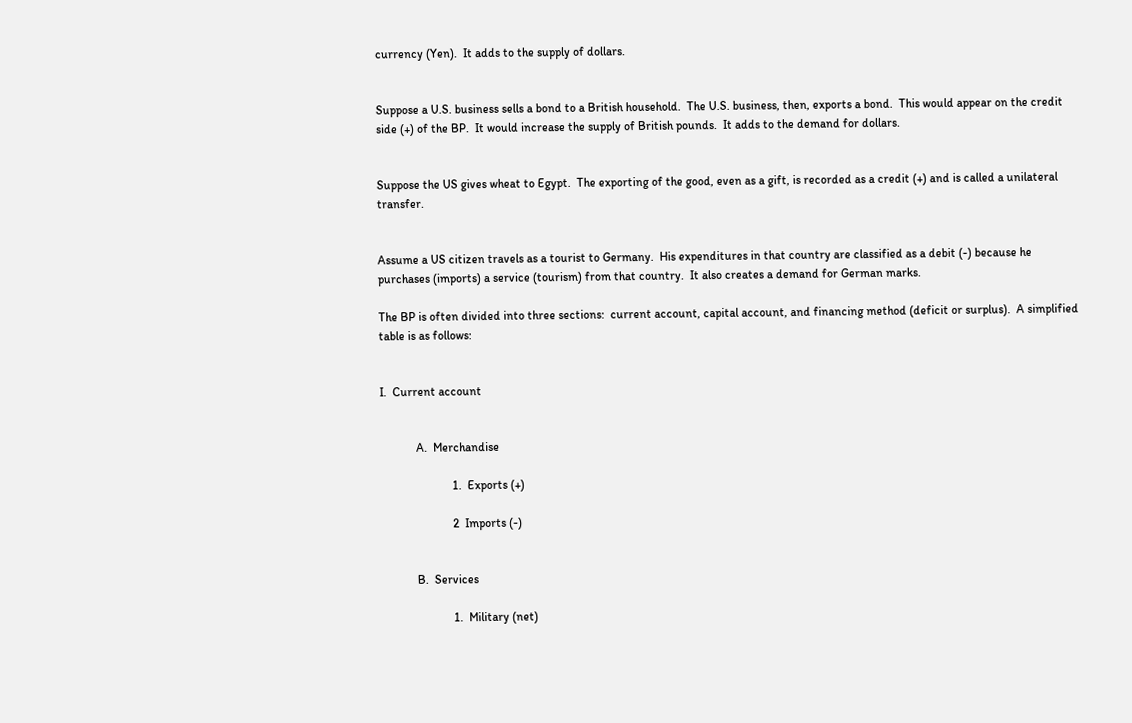currency (Yen).  It adds to the supply of dollars.


Suppose a U.S. business sells a bond to a British household.  The U.S. business, then, exports a bond.  This would appear on the credit side (+) of the BP.  It would increase the supply of British pounds.  It adds to the demand for dollars.


Suppose the US gives wheat to Egypt.  The exporting of the good, even as a gift, is recorded as a credit (+) and is called a unilateral transfer.


Assume a US citizen travels as a tourist to Germany.  His expenditures in that country are classified as a debit (-) because he purchases (imports) a service (tourism) from that country.  It also creates a demand for German marks.

The BP is often divided into three sections:  current account, capital account, and financing method (deficit or surplus).  A simplified table is as follows:


I.  Current account


            A.  Merchandise

                        1.  Exports (+)

                        2  Imports (-)


            B.  Services

                        1.  Military (net)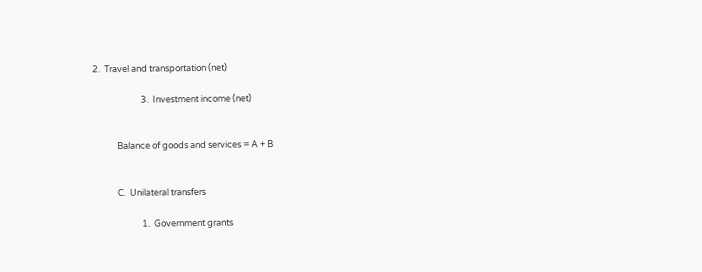2.  Travel and transportation (net)

                        3.  Investment income (net)


            Balance of goods and services = A + B


            C.  Unilateral transfers

                        1.  Government grants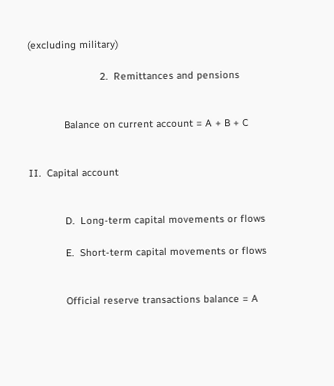(excluding military)

                        2.  Remittances and pensions


            Balance on current account = A + B + C


II.  Capital account


            D.  Long-term capital movements or flows

            E.  Short-term capital movements or flows


            Official reserve transactions balance = A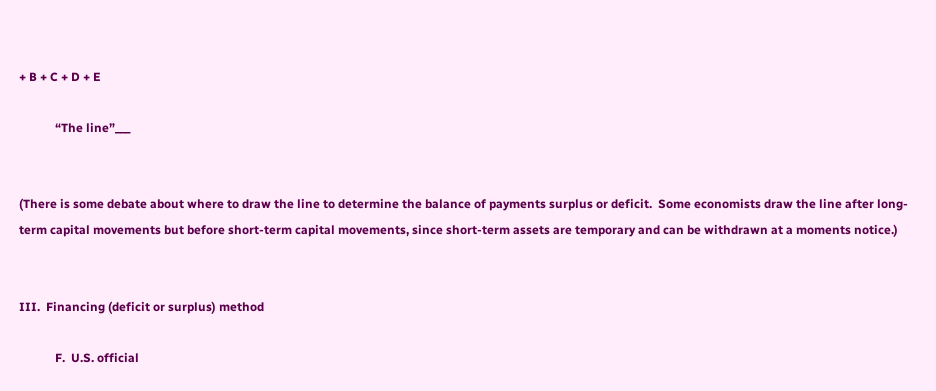+ B + C + D + E

            “The line”___


(There is some debate about where to draw the line to determine the balance of payments surplus or deficit.  Some economists draw the line after long-term capital movements but before short-term capital movements, since short-term assets are temporary and can be withdrawn at a moments notice.)


III.  Financing (deficit or surplus) method

            F.  U.S. official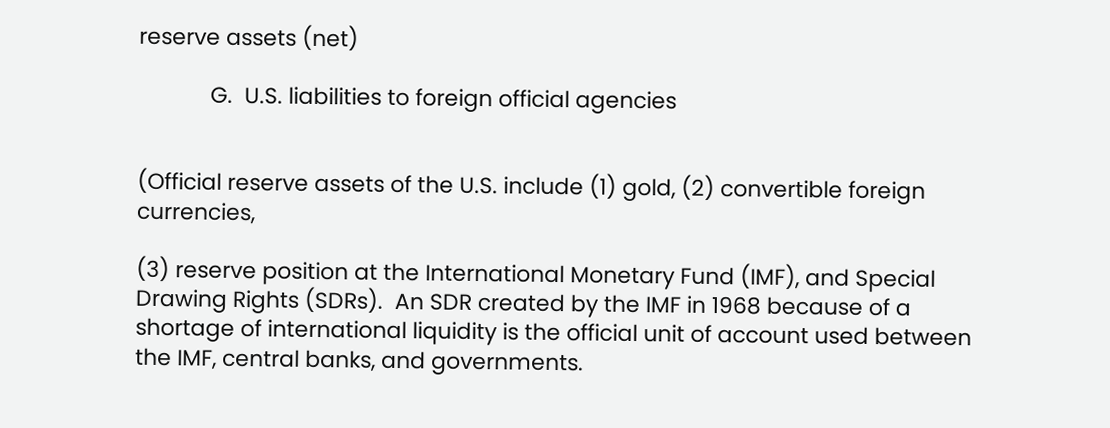reserve assets (net)

            G.  U.S. liabilities to foreign official agencies


(Official reserve assets of the U.S. include (1) gold, (2) convertible foreign currencies,

(3) reserve position at the International Monetary Fund (IMF), and Special Drawing Rights (SDRs).  An SDR created by the IMF in 1968 because of a shortage of international liquidity is the official unit of account used between the IMF, central banks, and governments.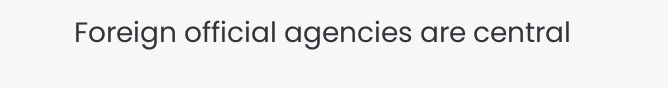Foreign official agencies are central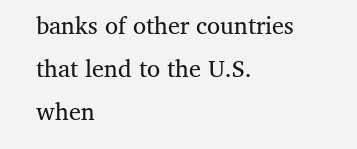banks of other countries that lend to the U.S. when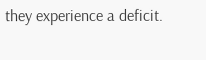they experience a deficit.